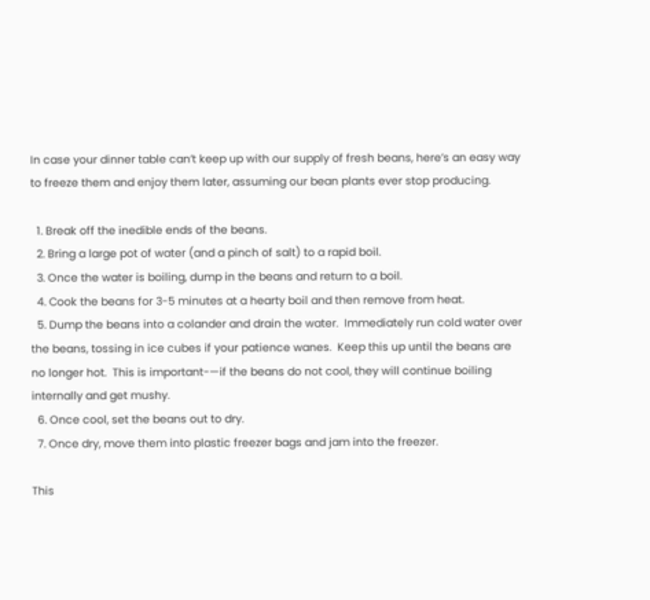In case your dinner table can’t keep up with our supply of fresh beans, here’s an easy way to freeze them and enjoy them later, assuming our bean plants ever stop producing.

  1. Break off the inedible ends of the beans.
  2. Bring a large pot of water (and a pinch of salt) to a rapid boil.
  3. Once the water is boiling, dump in the beans and return to a boil.
  4. Cook the beans for 3-5 minutes at a hearty boil and then remove from heat.
  5. Dump the beans into a colander and drain the water.  Immediately run cold water over the beans, tossing in ice cubes if your patience wanes.  Keep this up until the beans are no longer hot.  This is important-—if the beans do not cool, they will continue boiling internally and get mushy.
  6. Once cool, set the beans out to dry.
  7. Once dry, move them into plastic freezer bags and jam into the freezer.

This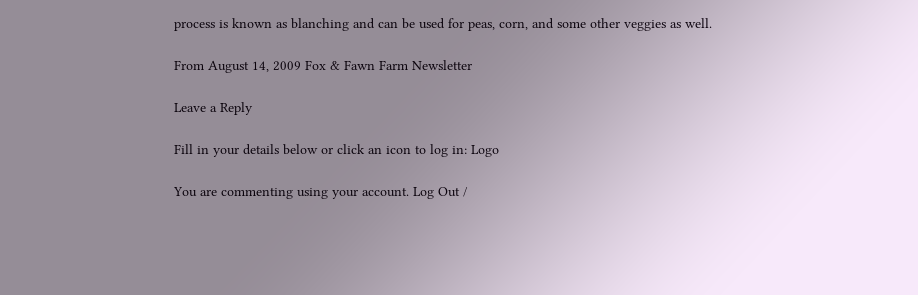process is known as blanching and can be used for peas, corn, and some other veggies as well.

From August 14, 2009 Fox & Fawn Farm Newsletter

Leave a Reply

Fill in your details below or click an icon to log in: Logo

You are commenting using your account. Log Out /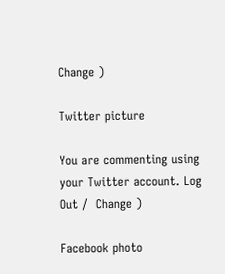Change )

Twitter picture

You are commenting using your Twitter account. Log Out /  Change )

Facebook photo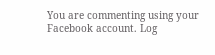You are commenting using your Facebook account. Log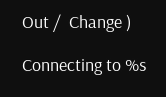Out /  Change )

Connecting to %s